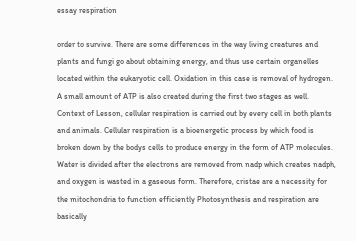essay respiration

order to survive. There are some differences in the way living creatures and plants and fungi go about obtaining energy, and thus use certain organelles located within the eukaryotic cell. Oxidation in this case is removal of hydrogen. A small amount of ATP is also created during the first two stages as well. Context of Lesson, cellular respiration is carried out by every cell in both plants and animals. Cellular respiration is a bioenergetic process by which food is broken down by the bodys cells to produce energy in the form of ATP molecules. Water is divided after the electrons are removed from nadp which creates nadph, and oxygen is wasted in a gaseous form. Therefore, cristae are a necessity for the mitochondria to function efficiently Photosynthesis and respiration are basically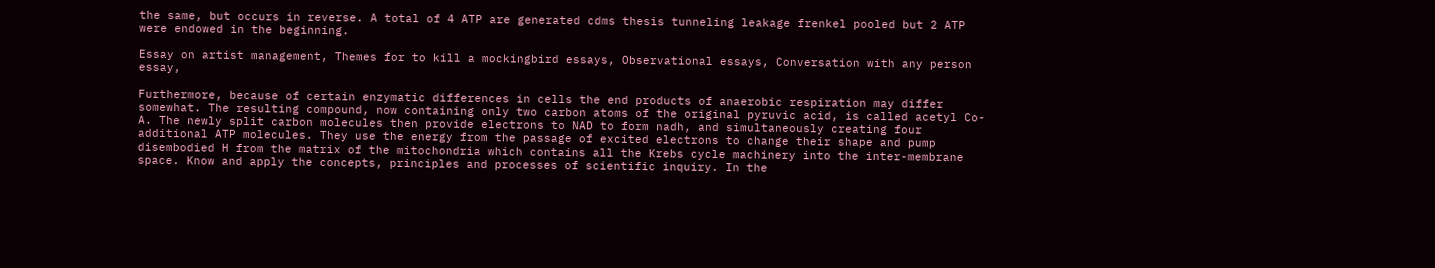the same, but occurs in reverse. A total of 4 ATP are generated cdms thesis tunneling leakage frenkel pooled but 2 ATP were endowed in the beginning.

Essay on artist management, Themes for to kill a mockingbird essays, Observational essays, Conversation with any person essay,

Furthermore, because of certain enzymatic differences in cells the end products of anaerobic respiration may differ somewhat. The resulting compound, now containing only two carbon atoms of the original pyruvic acid, is called acetyl Co-A. The newly split carbon molecules then provide electrons to NAD to form nadh, and simultaneously creating four additional ATP molecules. They use the energy from the passage of excited electrons to change their shape and pump disembodied H from the matrix of the mitochondria which contains all the Krebs cycle machinery into the inter-membrane space. Know and apply the concepts, principles and processes of scientific inquiry. In the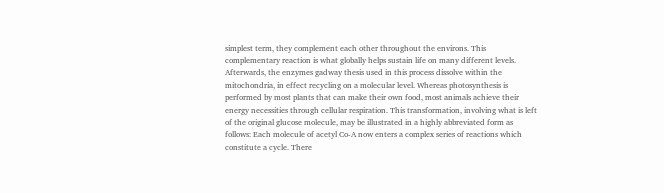simplest term, they complement each other throughout the environs. This complementary reaction is what globally helps sustain life on many different levels. Afterwards, the enzymes gadway thesis used in this process dissolve within the mitochondria, in effect recycling on a molecular level. Whereas photosynthesis is performed by most plants that can make their own food, most animals achieve their energy necessities through cellular respiration. This transformation, involving what is left of the original glucose molecule, may be illustrated in a highly abbreviated form as follows: Each molecule of acetyl Co-A now enters a complex series of reactions which constitute a cycle. There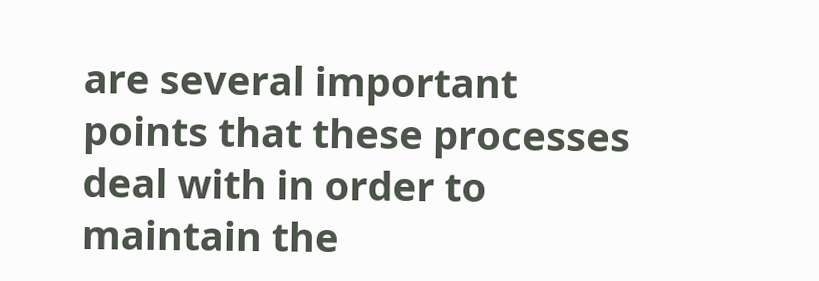are several important points that these processes deal with in order to maintain the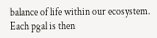balance of life within our ecosystem. Each pgal is then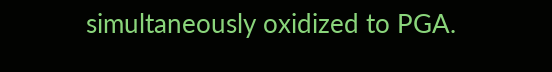simultaneously oxidized to PGA.